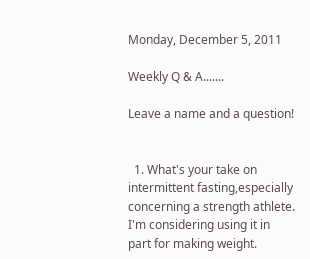Monday, December 5, 2011

Weekly Q & A.......

Leave a name and a question!


  1. What's your take on intermittent fasting,especially concerning a strength athlete. I'm considering using it in part for making weight.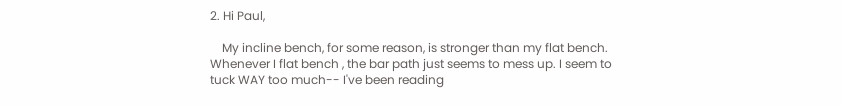2. Hi Paul,

    My incline bench, for some reason, is stronger than my flat bench. Whenever I flat bench , the bar path just seems to mess up. I seem to tuck WAY too much-- I've been reading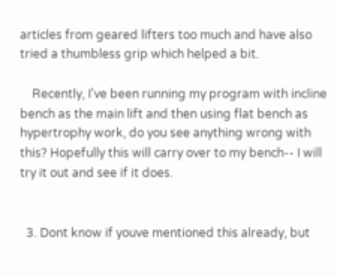articles from geared lifters too much and have also tried a thumbless grip which helped a bit.

    Recently, I've been running my program with incline bench as the main lift and then using flat bench as hypertrophy work, do you see anything wrong with this? Hopefully this will carry over to my bench-- I will try it out and see if it does.


  3. Dont know if youve mentioned this already, but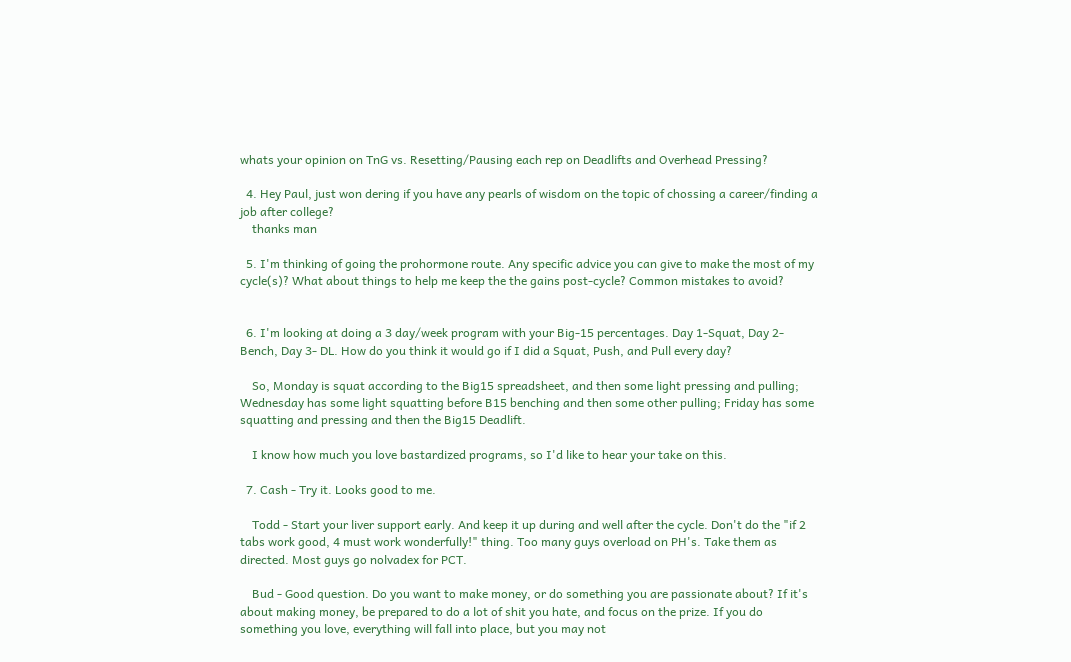whats your opinion on TnG vs. Resetting/Pausing each rep on Deadlifts and Overhead Pressing?

  4. Hey Paul, just won dering if you have any pearls of wisdom on the topic of chossing a career/finding a job after college?
    thanks man

  5. I'm thinking of going the prohormone route. Any specific advice you can give to make the most of my cycle(s)? What about things to help me keep the the gains post-cycle? Common mistakes to avoid?


  6. I'm looking at doing a 3 day/week program with your Big-15 percentages. Day 1-Squat, Day 2-Bench, Day 3- DL. How do you think it would go if I did a Squat, Push, and Pull every day?

    So, Monday is squat according to the Big15 spreadsheet, and then some light pressing and pulling; Wednesday has some light squatting before B15 benching and then some other pulling; Friday has some squatting and pressing and then the Big15 Deadlift.

    I know how much you love bastardized programs, so I'd like to hear your take on this.

  7. Cash - Try it. Looks good to me.

    Todd - Start your liver support early. And keep it up during and well after the cycle. Don't do the "if 2 tabs work good, 4 must work wonderfully!" thing. Too many guys overload on PH's. Take them as directed. Most guys go nolvadex for PCT.

    Bud - Good question. Do you want to make money, or do something you are passionate about? If it's about making money, be prepared to do a lot of shit you hate, and focus on the prize. If you do something you love, everything will fall into place, but you may not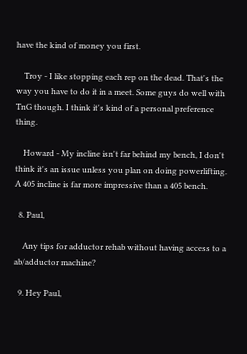have the kind of money you first.

    Troy - I like stopping each rep on the dead. That's the way you have to do it in a meet. Some guys do well with TnG though. I think it's kind of a personal preference thing.

    Howard - My incline isn't far behind my bench, I don't think it's an issue unless you plan on doing powerlifting. A 405 incline is far more impressive than a 405 bench.

  8. Paul,

    Any tips for adductor rehab without having access to a ab/adductor machine?

  9. Hey Paul,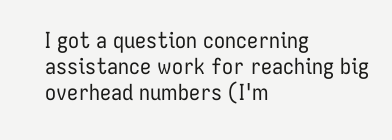I got a question concerning assistance work for reaching big overhead numbers (I'm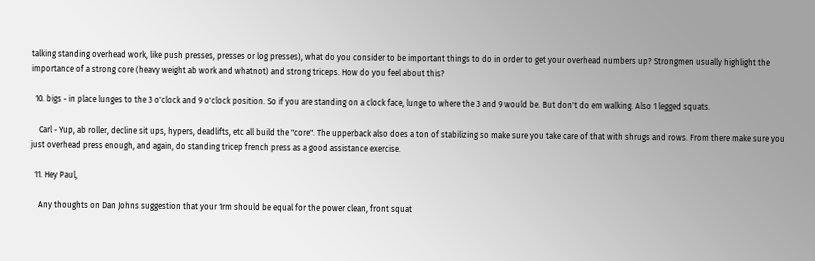talking standing overhead work, like push presses, presses or log presses), what do you consider to be important things to do in order to get your overhead numbers up? Strongmen usually highlight the importance of a strong core (heavy weight ab work and whatnot) and strong triceps. How do you feel about this?

  10. bigs - in place lunges to the 3 o'clock and 9 o'clock position. So if you are standing on a clock face, lunge to where the 3 and 9 would be. But don't do em walking. Also 1 legged squats.

    Carl - Yup, ab roller, decline sit ups, hypers, deadlifts, etc all build the "core". The upperback also does a ton of stabilizing so make sure you take care of that with shrugs and rows. From there make sure you just overhead press enough, and again, do standing tricep french press as a good assistance exercise.

  11. Hey Paul,

    Any thoughts on Dan Johns suggestion that your 1rm should be equal for the power clean, front squat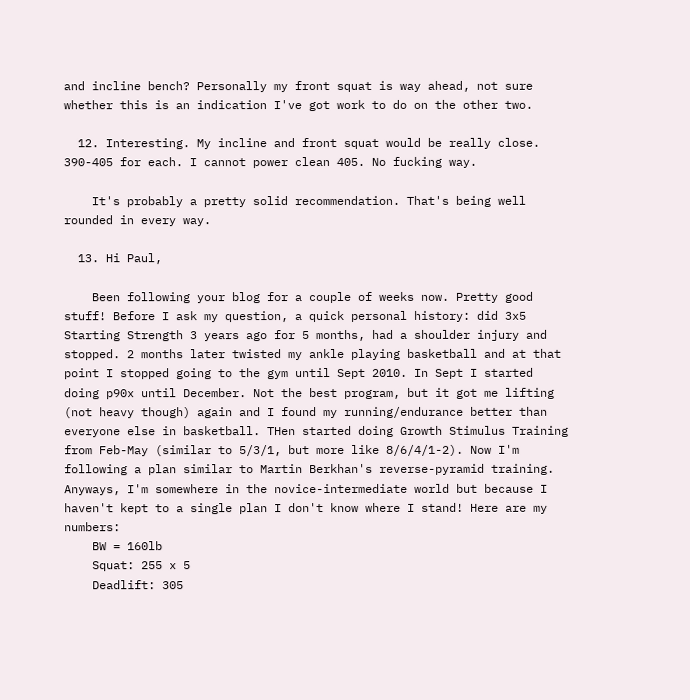and incline bench? Personally my front squat is way ahead, not sure whether this is an indication I've got work to do on the other two.

  12. Interesting. My incline and front squat would be really close. 390-405 for each. I cannot power clean 405. No fucking way.

    It's probably a pretty solid recommendation. That's being well rounded in every way.

  13. Hi Paul,

    Been following your blog for a couple of weeks now. Pretty good stuff! Before I ask my question, a quick personal history: did 3x5 Starting Strength 3 years ago for 5 months, had a shoulder injury and stopped. 2 months later twisted my ankle playing basketball and at that point I stopped going to the gym until Sept 2010. In Sept I started doing p90x until December. Not the best program, but it got me lifting (not heavy though) again and I found my running/endurance better than everyone else in basketball. THen started doing Growth Stimulus Training from Feb-May (similar to 5/3/1, but more like 8/6/4/1-2). Now I'm following a plan similar to Martin Berkhan's reverse-pyramid training. Anyways, I'm somewhere in the novice-intermediate world but because I haven't kept to a single plan I don't know where I stand! Here are my numbers:
    BW = 160lb
    Squat: 255 x 5
    Deadlift: 305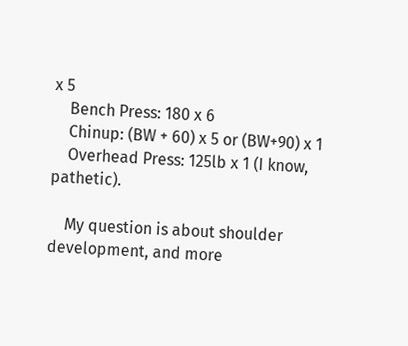x 5
    Bench Press: 180 x 6
    Chinup: (BW + 60) x 5 or (BW+90) x 1
    Overhead Press: 125lb x 1 (I know, pathetic).

    My question is about shoulder development, and more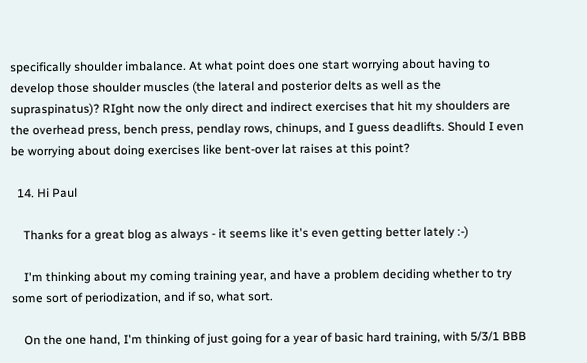specifically shoulder imbalance. At what point does one start worrying about having to develop those shoulder muscles (the lateral and posterior delts as well as the supraspinatus)? RIght now the only direct and indirect exercises that hit my shoulders are the overhead press, bench press, pendlay rows, chinups, and I guess deadlifts. Should I even be worrying about doing exercises like bent-over lat raises at this point?

  14. Hi Paul

    Thanks for a great blog as always - it seems like it's even getting better lately :-)

    I'm thinking about my coming training year, and have a problem deciding whether to try some sort of periodization, and if so, what sort.

    On the one hand, I'm thinking of just going for a year of basic hard training, with 5/3/1 BBB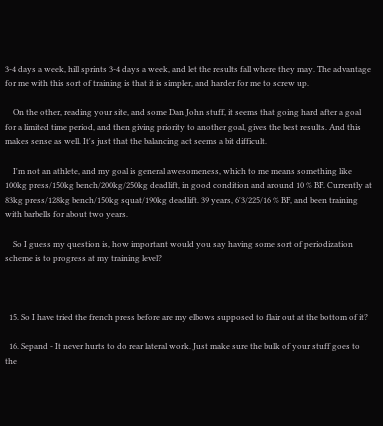3-4 days a week, hill sprints 3-4 days a week, and let the results fall where they may. The advantage for me with this sort of training is that it is simpler, and harder for me to screw up.

    On the other, reading your site, and some Dan John stuff, it seems that going hard after a goal for a limited time period, and then giving priority to another goal, gives the best results. And this makes sense as well. It's just that the balancing act seems a bit difficult.

    I'm not an athlete, and my goal is general awesomeness, which to me means something like 100kg press/150kg bench/200kg/250kg deadlift, in good condition and around 10 % BF. Currently at 83kg press/128kg bench/150kg squat/190kg deadlift. 39 years, 6'3/225/16 % BF, and been training with barbells for about two years.

    So I guess my question is, how important would you say having some sort of periodization scheme is to progress at my training level?



  15. So I have tried the french press before are my elbows supposed to flair out at the bottom of it?

  16. Sepand - It never hurts to do rear lateral work. Just make sure the bulk of your stuff goes to the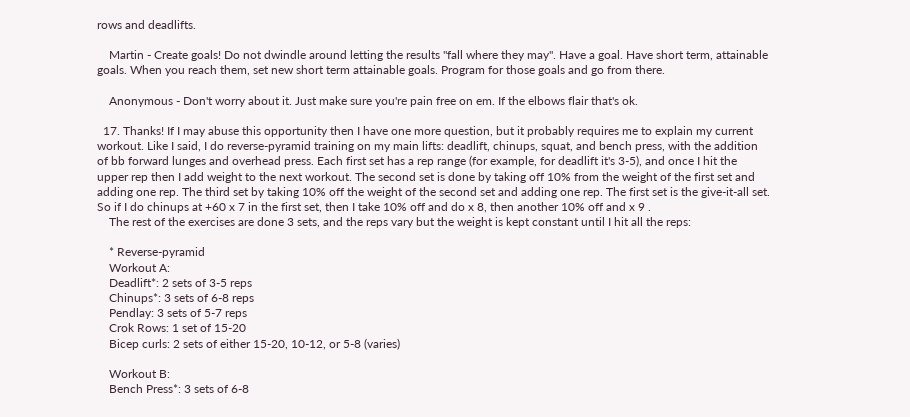rows and deadlifts.

    Martin - Create goals! Do not dwindle around letting the results "fall where they may". Have a goal. Have short term, attainable goals. When you reach them, set new short term attainable goals. Program for those goals and go from there.

    Anonymous - Don't worry about it. Just make sure you're pain free on em. If the elbows flair that's ok.

  17. Thanks! If I may abuse this opportunity then I have one more question, but it probably requires me to explain my current workout. Like I said, I do reverse-pyramid training on my main lifts: deadlift, chinups, squat, and bench press, with the addition of bb forward lunges and overhead press. Each first set has a rep range (for example, for deadlift it's 3-5), and once I hit the upper rep then I add weight to the next workout. The second set is done by taking off 10% from the weight of the first set and adding one rep. The third set by taking 10% off the weight of the second set and adding one rep. The first set is the give-it-all set. So if I do chinups at +60 x 7 in the first set, then I take 10% off and do x 8, then another 10% off and x 9 .
    The rest of the exercises are done 3 sets, and the reps vary but the weight is kept constant until I hit all the reps:

    * Reverse-pyramid
    Workout A:
    Deadlift*: 2 sets of 3-5 reps
    Chinups*: 3 sets of 6-8 reps
    Pendlay: 3 sets of 5-7 reps
    Crok Rows: 1 set of 15-20
    Bicep curls: 2 sets of either 15-20, 10-12, or 5-8 (varies)

    Workout B:
    Bench Press*: 3 sets of 6-8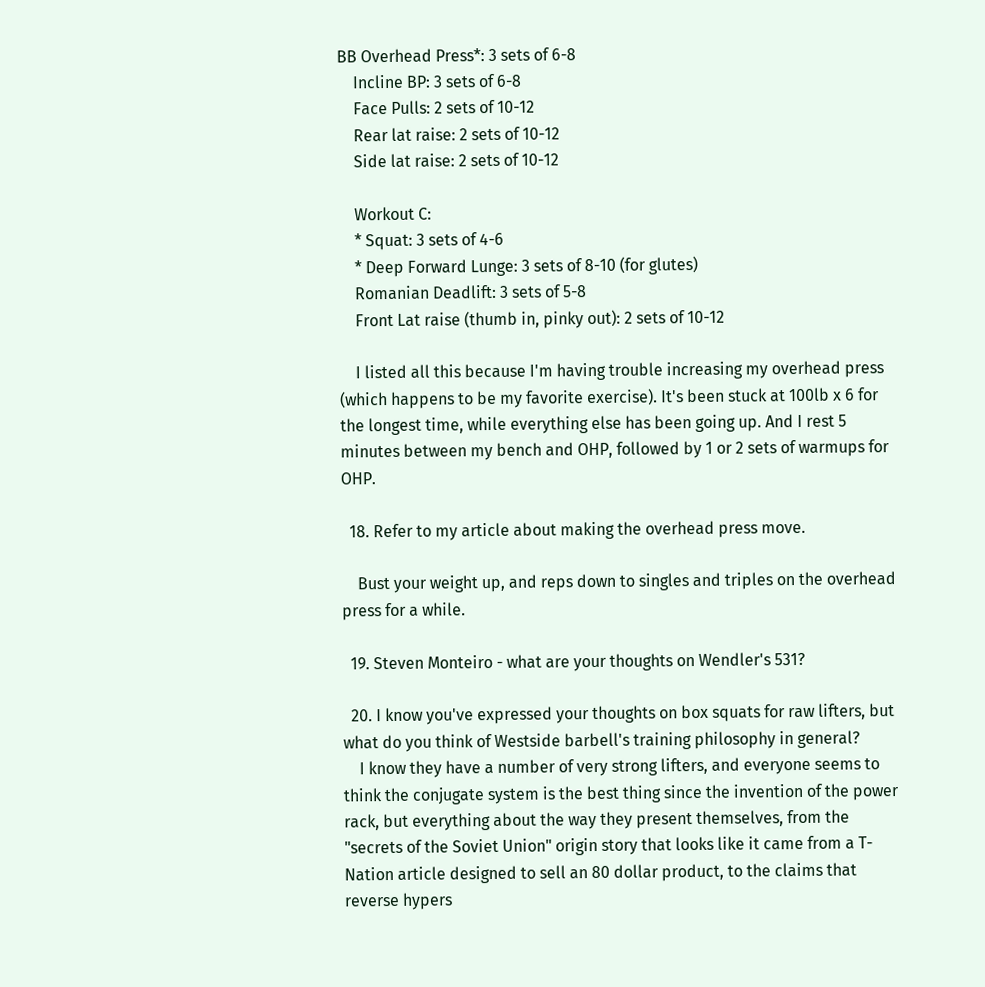BB Overhead Press*: 3 sets of 6-8
    Incline BP: 3 sets of 6-8
    Face Pulls: 2 sets of 10-12
    Rear lat raise: 2 sets of 10-12
    Side lat raise: 2 sets of 10-12

    Workout C:
    * Squat: 3 sets of 4-6
    * Deep Forward Lunge: 3 sets of 8-10 (for glutes)
    Romanian Deadlift: 3 sets of 5-8
    Front Lat raise (thumb in, pinky out): 2 sets of 10-12

    I listed all this because I'm having trouble increasing my overhead press (which happens to be my favorite exercise). It's been stuck at 100lb x 6 for the longest time, while everything else has been going up. And I rest 5 minutes between my bench and OHP, followed by 1 or 2 sets of warmups for OHP.

  18. Refer to my article about making the overhead press move.

    Bust your weight up, and reps down to singles and triples on the overhead press for a while.

  19. Steven Monteiro - what are your thoughts on Wendler's 531?

  20. I know you've expressed your thoughts on box squats for raw lifters, but what do you think of Westside barbell's training philosophy in general?
    I know they have a number of very strong lifters, and everyone seems to think the conjugate system is the best thing since the invention of the power rack, but everything about the way they present themselves, from the "secrets of the Soviet Union" origin story that looks like it came from a T-Nation article designed to sell an 80 dollar product, to the claims that reverse hypers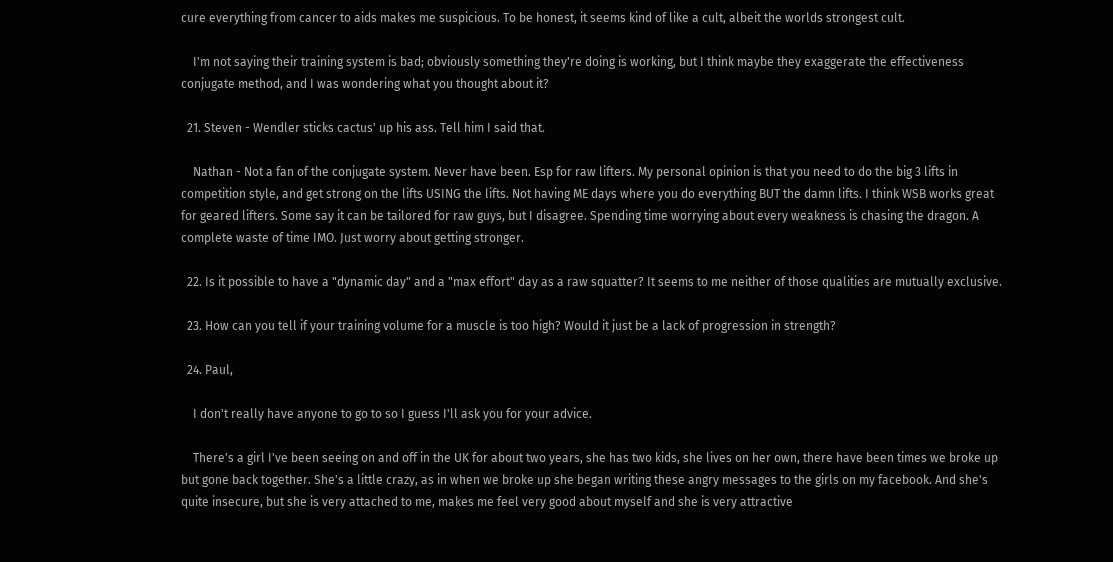cure everything from cancer to aids makes me suspicious. To be honest, it seems kind of like a cult, albeit the worlds strongest cult.

    I'm not saying their training system is bad; obviously something they're doing is working, but I think maybe they exaggerate the effectiveness conjugate method, and I was wondering what you thought about it?

  21. Steven - Wendler sticks cactus' up his ass. Tell him I said that.

    Nathan - Not a fan of the conjugate system. Never have been. Esp for raw lifters. My personal opinion is that you need to do the big 3 lifts in competition style, and get strong on the lifts USING the lifts. Not having ME days where you do everything BUT the damn lifts. I think WSB works great for geared lifters. Some say it can be tailored for raw guys, but I disagree. Spending time worrying about every weakness is chasing the dragon. A complete waste of time IMO. Just worry about getting stronger.

  22. Is it possible to have a "dynamic day" and a "max effort" day as a raw squatter? It seems to me neither of those qualities are mutually exclusive.

  23. How can you tell if your training volume for a muscle is too high? Would it just be a lack of progression in strength?

  24. Paul,

    I don't really have anyone to go to so I guess I'll ask you for your advice.

    There's a girl I've been seeing on and off in the UK for about two years, she has two kids, she lives on her own, there have been times we broke up but gone back together. She's a little crazy, as in when we broke up she began writing these angry messages to the girls on my facebook. And she's quite insecure, but she is very attached to me, makes me feel very good about myself and she is very attractive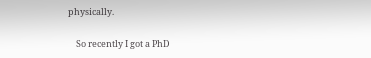physically.

    So recently I got a PhD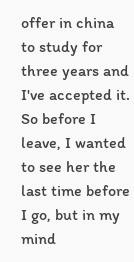offer in china to study for three years and I've accepted it. So before I leave, I wanted to see her the last time before I go, but in my mind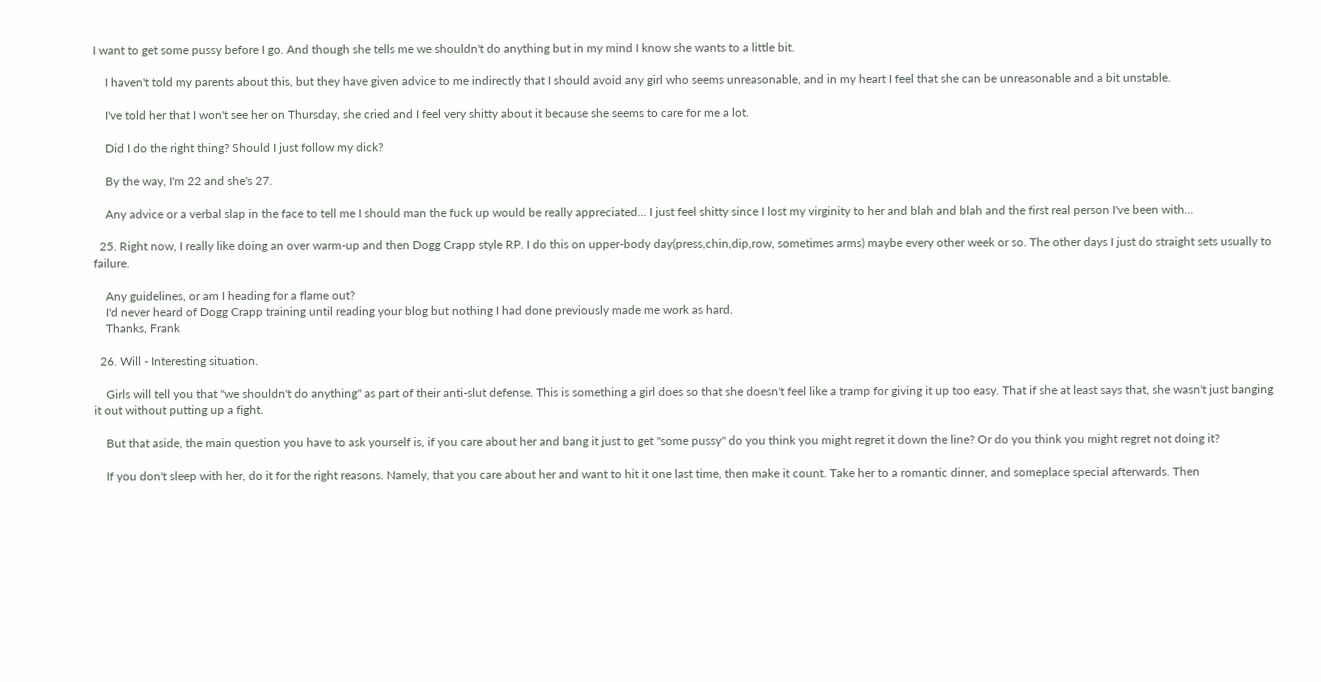I want to get some pussy before I go. And though she tells me we shouldn't do anything but in my mind I know she wants to a little bit.

    I haven't told my parents about this, but they have given advice to me indirectly that I should avoid any girl who seems unreasonable, and in my heart I feel that she can be unreasonable and a bit unstable.

    I've told her that I won't see her on Thursday, she cried and I feel very shitty about it because she seems to care for me a lot.

    Did I do the right thing? Should I just follow my dick?

    By the way, I'm 22 and she's 27.

    Any advice or a verbal slap in the face to tell me I should man the fuck up would be really appreciated... I just feel shitty since I lost my virginity to her and blah and blah and the first real person I've been with...

  25. Right now, I really like doing an over warm-up and then Dogg Crapp style RP. I do this on upper-body day(press,chin,dip,row, sometimes arms) maybe every other week or so. The other days I just do straight sets usually to failure.

    Any guidelines, or am I heading for a flame out?
    I'd never heard of Dogg Crapp training until reading your blog but nothing I had done previously made me work as hard.
    Thanks, Frank

  26. Will - Interesting situation.

    Girls will tell you that "we shouldn't do anything" as part of their anti-slut defense. This is something a girl does so that she doesn't feel like a tramp for giving it up too easy. That if she at least says that, she wasn't just banging it out without putting up a fight.

    But that aside, the main question you have to ask yourself is, if you care about her and bang it just to get "some pussy" do you think you might regret it down the line? Or do you think you might regret not doing it?

    If you don't sleep with her, do it for the right reasons. Namely, that you care about her and want to hit it one last time, then make it count. Take her to a romantic dinner, and someplace special afterwards. Then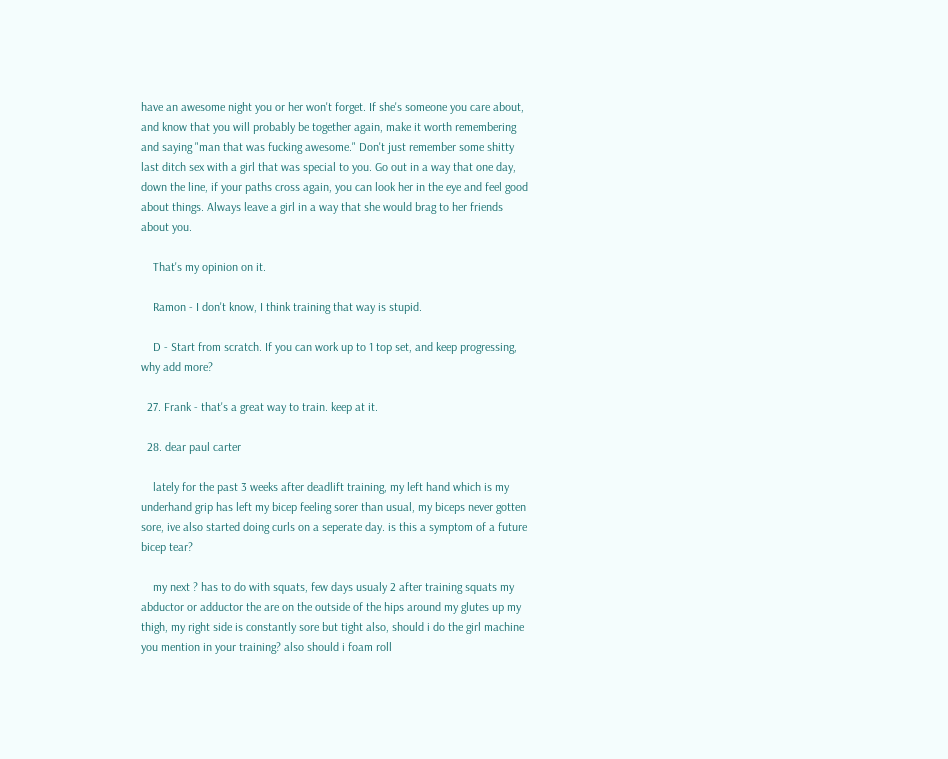have an awesome night you or her won't forget. If she's someone you care about, and know that you will probably be together again, make it worth remembering and saying "man that was fucking awesome." Don't just remember some shitty last ditch sex with a girl that was special to you. Go out in a way that one day, down the line, if your paths cross again, you can look her in the eye and feel good about things. Always leave a girl in a way that she would brag to her friends about you.

    That's my opinion on it.

    Ramon - I don't know, I think training that way is stupid.

    D - Start from scratch. If you can work up to 1 top set, and keep progressing, why add more?

  27. Frank - that's a great way to train. keep at it.

  28. dear paul carter

    lately for the past 3 weeks after deadlift training, my left hand which is my underhand grip has left my bicep feeling sorer than usual, my biceps never gotten sore, ive also started doing curls on a seperate day. is this a symptom of a future bicep tear?

    my next ? has to do with squats, few days usualy 2 after training squats my abductor or adductor the are on the outside of the hips around my glutes up my thigh, my right side is constantly sore but tight also, should i do the girl machine you mention in your training? also should i foam roll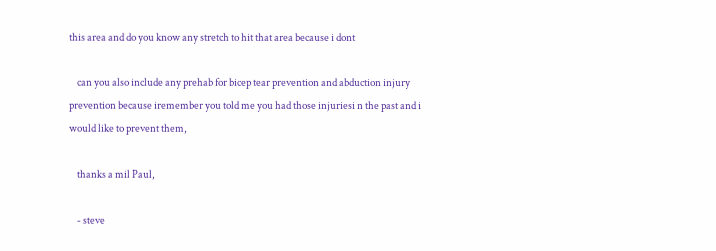this area and do you know any stretch to hit that area because i dont

    can you also include any prehab for bicep tear prevention and abduction injury prevention because iremember you told me you had those injuriesi n the past and i would like to prevent them,

    thanks a mil Paul,

    - steve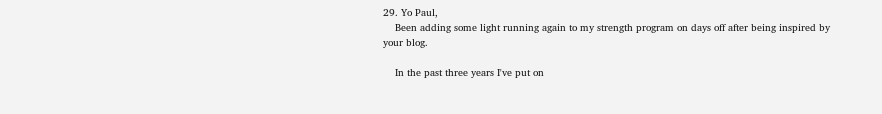29. Yo Paul,
    Been adding some light running again to my strength program on days off after being inspired by your blog.

    In the past three years I've put on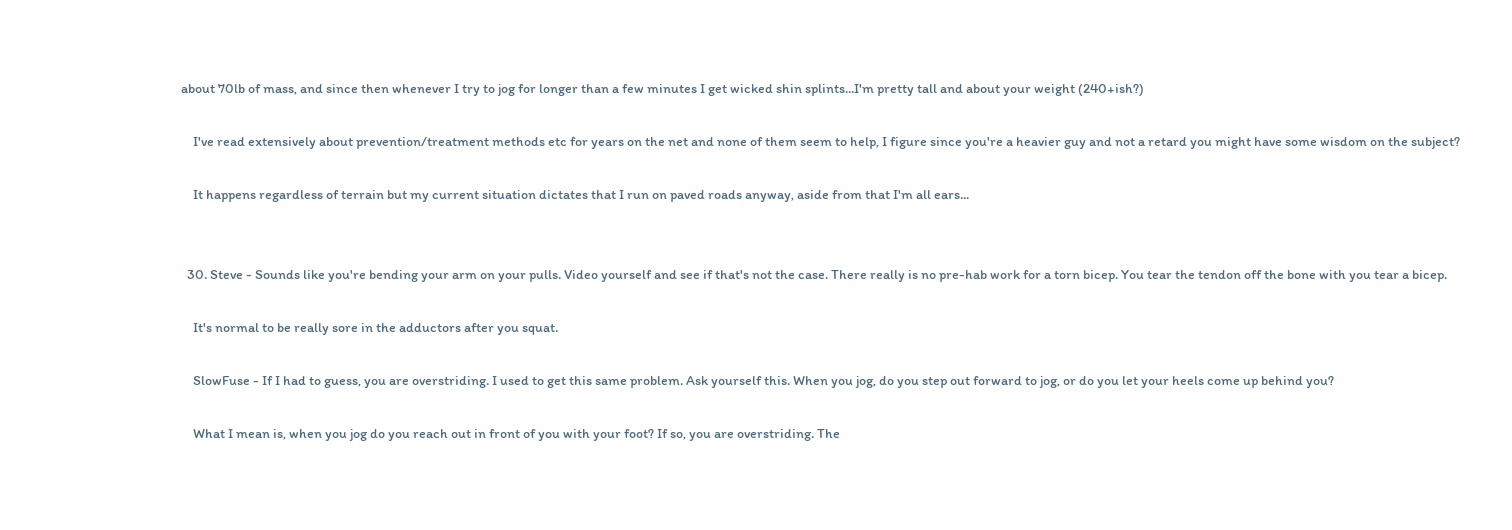about 70lb of mass, and since then whenever I try to jog for longer than a few minutes I get wicked shin splints...I'm pretty tall and about your weight (240+ish?)

    I've read extensively about prevention/treatment methods etc for years on the net and none of them seem to help, I figure since you're a heavier guy and not a retard you might have some wisdom on the subject?

    It happens regardless of terrain but my current situation dictates that I run on paved roads anyway, aside from that I'm all ears...


  30. Steve - Sounds like you're bending your arm on your pulls. Video yourself and see if that's not the case. There really is no pre-hab work for a torn bicep. You tear the tendon off the bone with you tear a bicep.

    It's normal to be really sore in the adductors after you squat.

    SlowFuse - If I had to guess, you are overstriding. I used to get this same problem. Ask yourself this. When you jog, do you step out forward to jog, or do you let your heels come up behind you?

    What I mean is, when you jog do you reach out in front of you with your foot? If so, you are overstriding. The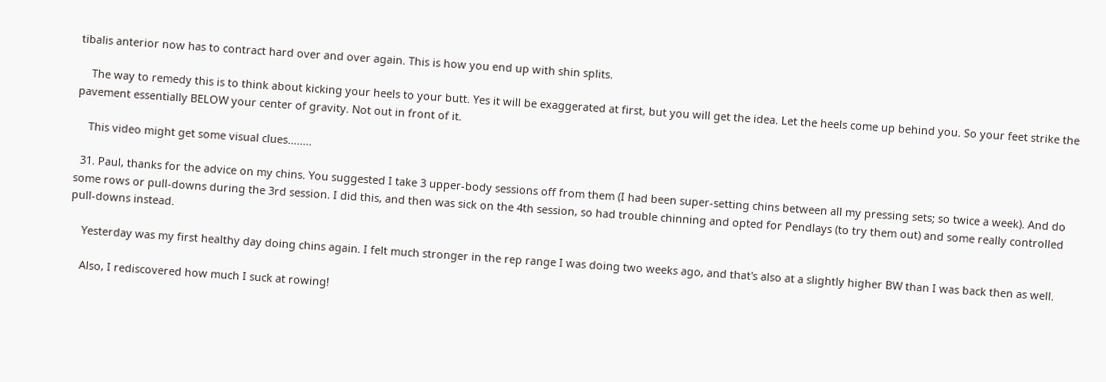tibalis anterior now has to contract hard over and over again. This is how you end up with shin splits.

    The way to remedy this is to think about kicking your heels to your butt. Yes it will be exaggerated at first, but you will get the idea. Let the heels come up behind you. So your feet strike the pavement essentially BELOW your center of gravity. Not out in front of it.

    This video might get some visual clues........

  31. Paul, thanks for the advice on my chins. You suggested I take 3 upper-body sessions off from them (I had been super-setting chins between all my pressing sets; so twice a week). And do some rows or pull-downs during the 3rd session. I did this, and then was sick on the 4th session, so had trouble chinning and opted for Pendlays (to try them out) and some really controlled pull-downs instead.

    Yesterday was my first healthy day doing chins again. I felt much stronger in the rep range I was doing two weeks ago, and that's also at a slightly higher BW than I was back then as well.

    Also, I rediscovered how much I suck at rowing!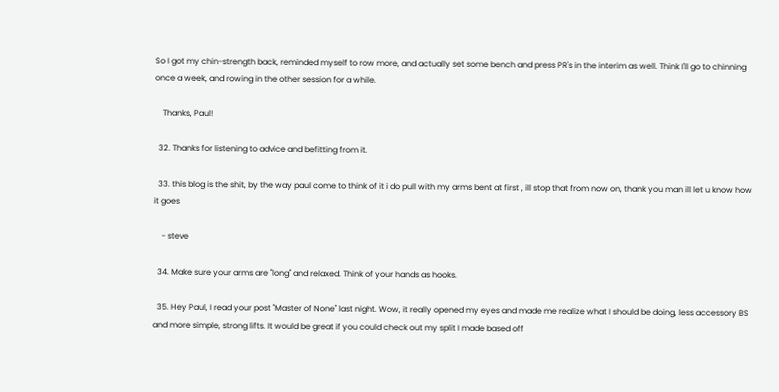So I got my chin-strength back, reminded myself to row more, and actually set some bench and press PR's in the interim as well. Think I'll go to chinning once a week, and rowing in the other session for a while.

    Thanks, Paul!

  32. Thanks for listening to advice and befitting from it.

  33. this blog is the shit, by the way paul come to think of it i do pull with my arms bent at first , ill stop that from now on, thank you man ill let u know how it goes

    - steve

  34. Make sure your arms are "long" and relaxed. Think of your hands as hooks.

  35. Hey Paul, I read your post "Master of None" last night. Wow, it really opened my eyes and made me realize what I should be doing, less accessory BS and more simple, strong lifts. It would be great if you could check out my split I made based off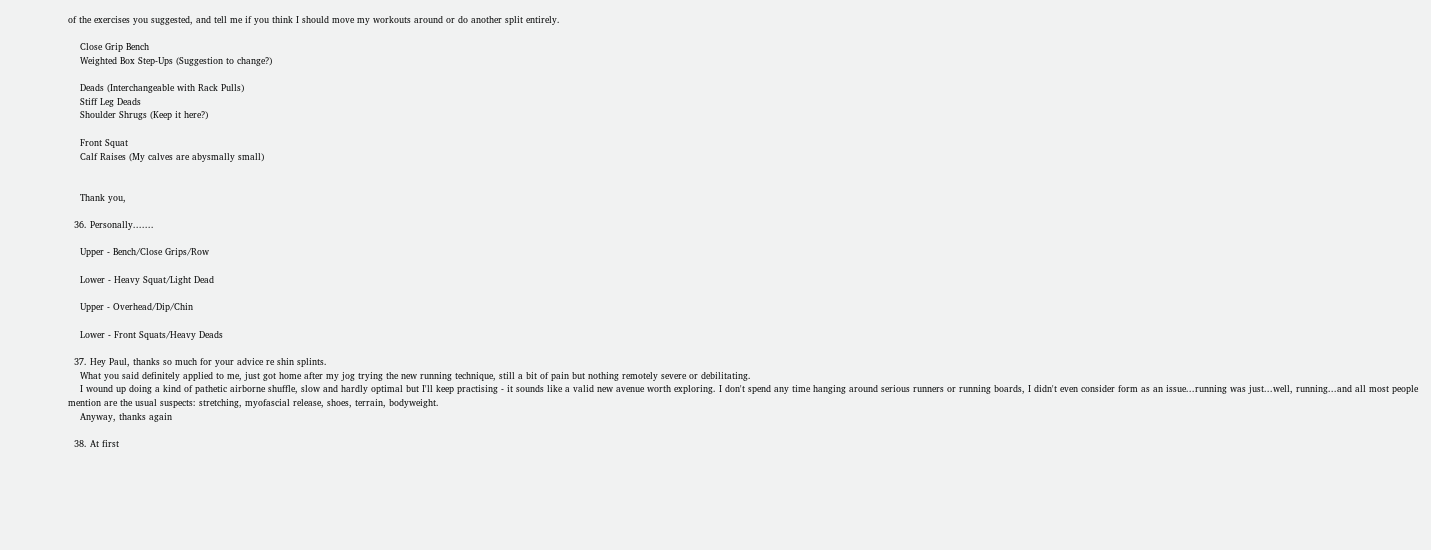of the exercises you suggested, and tell me if you think I should move my workouts around or do another split entirely.

    Close Grip Bench
    Weighted Box Step-Ups (Suggestion to change?)

    Deads (Interchangeable with Rack Pulls)
    Stiff Leg Deads
    Shoulder Shrugs (Keep it here?)

    Front Squat
    Calf Raises (My calves are abysmally small)


    Thank you,

  36. Personally.......

    Upper - Bench/Close Grips/Row

    Lower - Heavy Squat/Light Dead

    Upper - Overhead/Dip/Chin

    Lower - Front Squats/Heavy Deads

  37. Hey Paul, thanks so much for your advice re shin splints.
    What you said definitely applied to me, just got home after my jog trying the new running technique, still a bit of pain but nothing remotely severe or debilitating.
    I wound up doing a kind of pathetic airborne shuffle, slow and hardly optimal but I'll keep practising - it sounds like a valid new avenue worth exploring. I don't spend any time hanging around serious runners or running boards, I didn't even consider form as an issue...running was just...well, running...and all most people mention are the usual suspects: stretching, myofascial release, shoes, terrain, bodyweight.
    Anyway, thanks again

  38. At first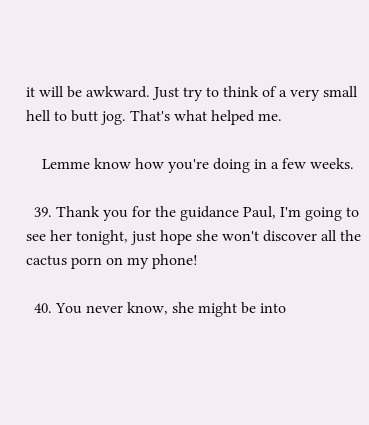it will be awkward. Just try to think of a very small hell to butt jog. That's what helped me.

    Lemme know how you're doing in a few weeks.

  39. Thank you for the guidance Paul, I'm going to see her tonight, just hope she won't discover all the cactus porn on my phone!

  40. You never know, she might be into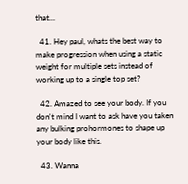that...

  41. Hey paul, whats the best way to make progression when using a static weight for multiple sets instead of working up to a single top set?

  42. Amazed to see your body. If you don't mind I want to ask have you taken any bulking prohormones to shape up your body like this.

  43. Wanna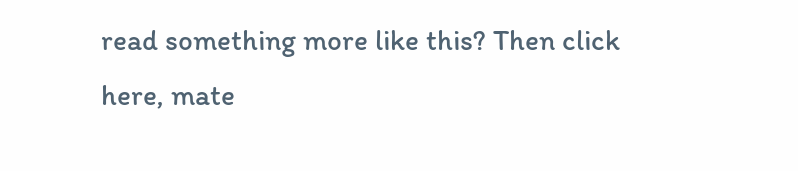read something more like this? Then click here, mate